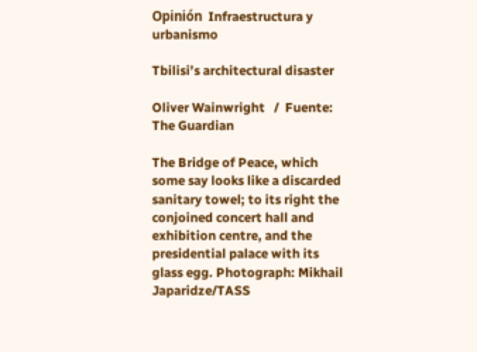Opinión  Infraestructura y urbanismo

Tbilisi’s architectural disaster

Oliver Wainwright   /  Fuente:  The Guardian

The Bridge of Peace, which some say looks like a discarded sanitary towel; to its right the conjoined concert hall and exhibition centre, and the presidential palace with its glass egg. Photograph: Mikhail Japaridze/TASS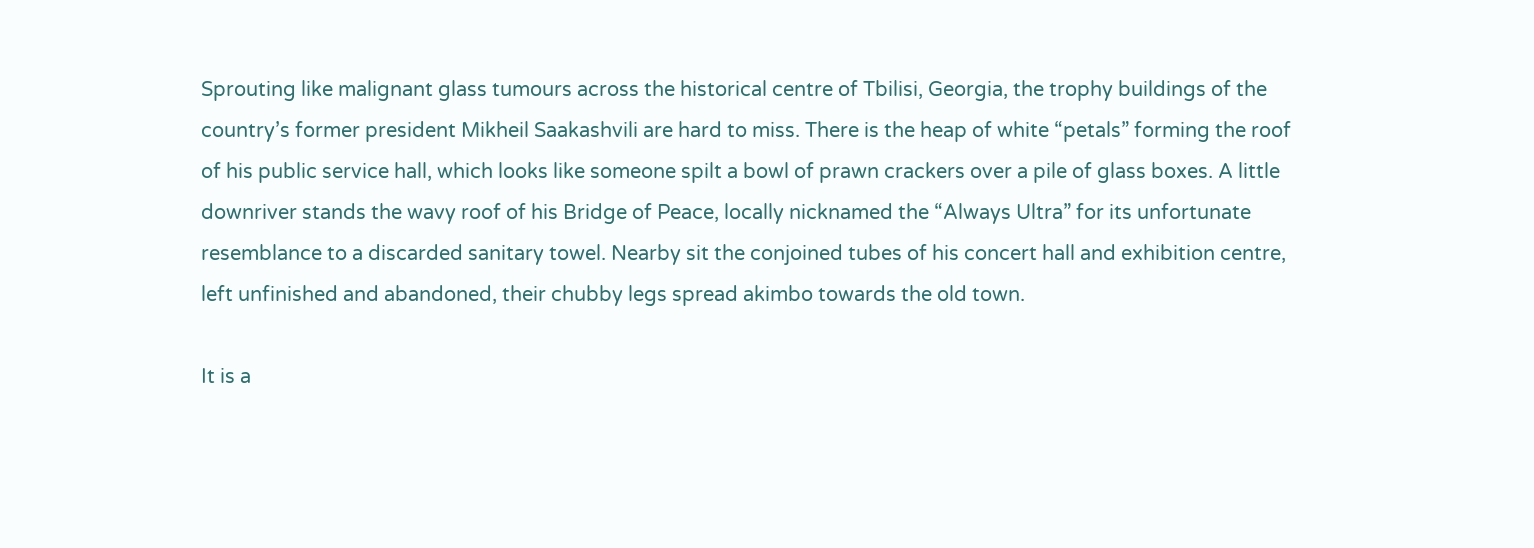Sprouting like malignant glass tumours across the historical centre of Tbilisi, Georgia, the trophy buildings of the country’s former president Mikheil Saakashvili are hard to miss. There is the heap of white “petals” forming the roof of his public service hall, which looks like someone spilt a bowl of prawn crackers over a pile of glass boxes. A little downriver stands the wavy roof of his Bridge of Peace, locally nicknamed the “Always Ultra” for its unfortunate resemblance to a discarded sanitary towel. Nearby sit the conjoined tubes of his concert hall and exhibition centre, left unfinished and abandoned, their chubby legs spread akimbo towards the old town.

It is a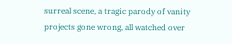surreal scene, a tragic parody of vanity projects gone wrong, all watched over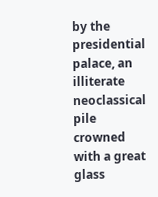by the presidential palace, an illiterate neoclassical pile crowned with a great glass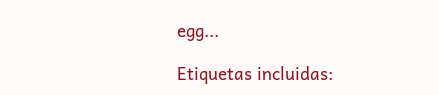egg...

Etiquetas incluidas: